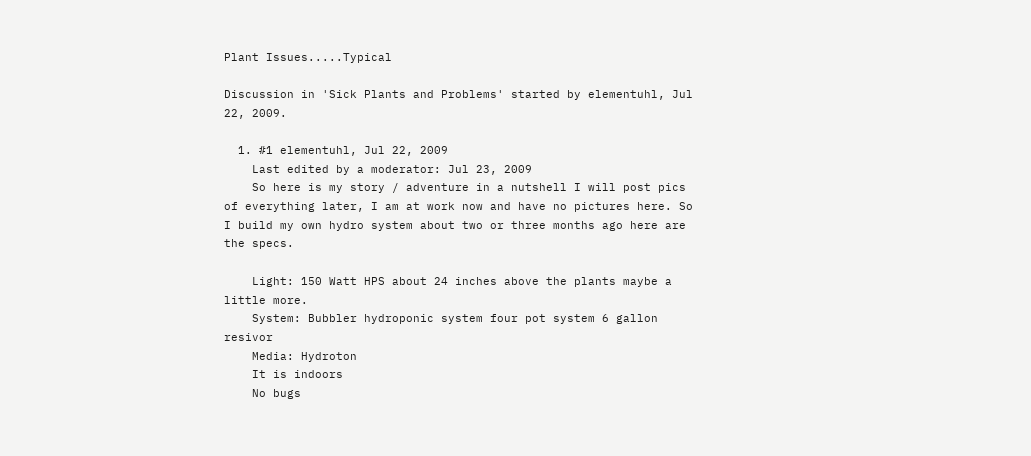Plant Issues.....Typical

Discussion in 'Sick Plants and Problems' started by elementuhl, Jul 22, 2009.

  1. #1 elementuhl, Jul 22, 2009
    Last edited by a moderator: Jul 23, 2009
    So here is my story / adventure in a nutshell I will post pics of everything later, I am at work now and have no pictures here. So I build my own hydro system about two or three months ago here are the specs.

    Light: 150 Watt HPS about 24 inches above the plants maybe a little more.
    System: Bubbler hydroponic system four pot system 6 gallon resivor
    Media: Hydroton
    It is indoors
    No bugs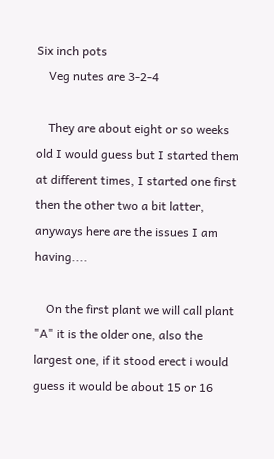Six inch pots
    Veg nutes are 3-2-4

    They are about eight or so weeks old I would guess but I started them at different times, I started one first then the other two a bit latter, anyways here are the issues I am having....

    On the first plant we will call plant "A" it is the older one, also the largest one, if it stood erect i would guess it would be about 15 or 16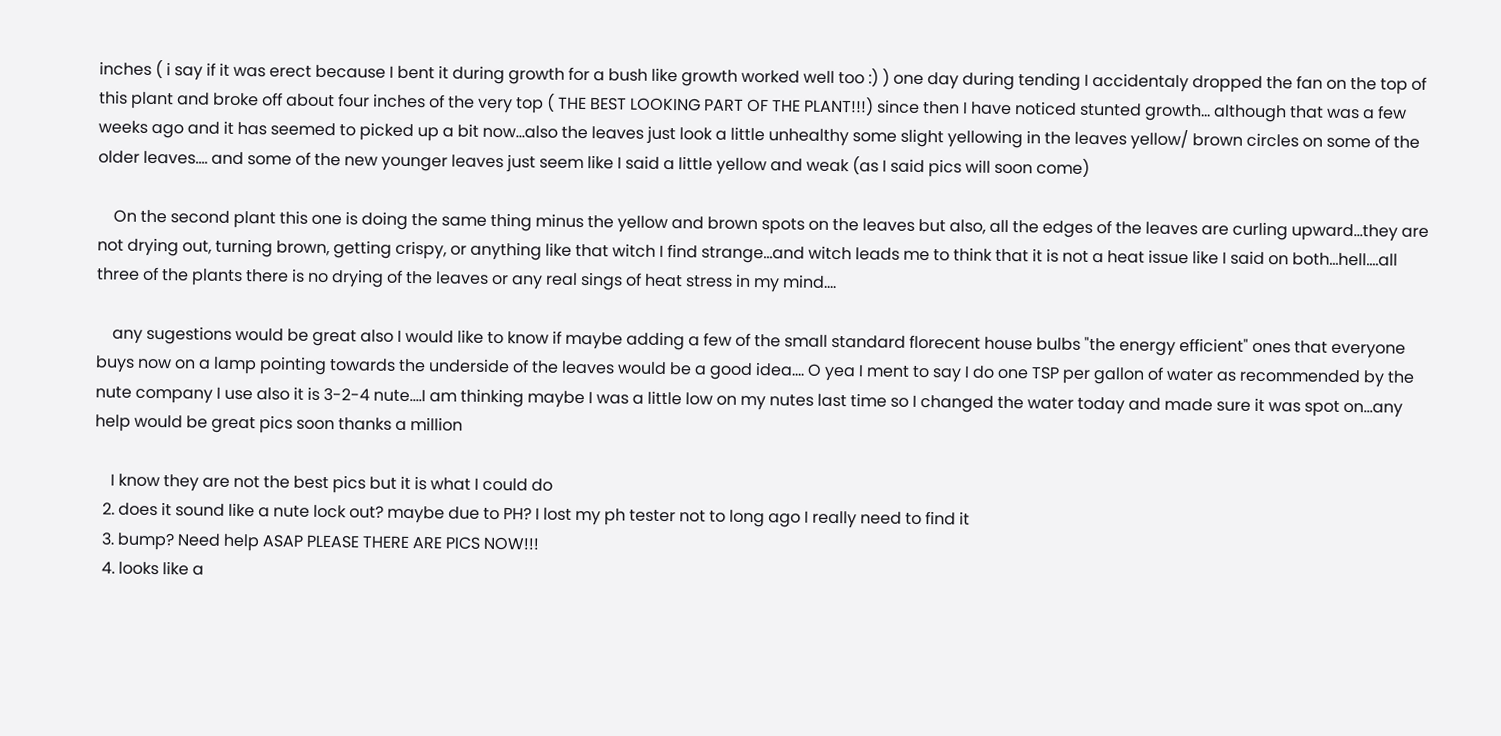inches ( i say if it was erect because I bent it during growth for a bush like growth worked well too :) ) one day during tending I accidentaly dropped the fan on the top of this plant and broke off about four inches of the very top ( THE BEST LOOKING PART OF THE PLANT!!!) since then I have noticed stunted growth... although that was a few weeks ago and it has seemed to picked up a bit now...also the leaves just look a little unhealthy some slight yellowing in the leaves yellow/ brown circles on some of the older leaves.... and some of the new younger leaves just seem like I said a little yellow and weak (as I said pics will soon come)

    On the second plant this one is doing the same thing minus the yellow and brown spots on the leaves but also, all the edges of the leaves are curling upward...they are not drying out, turning brown, getting crispy, or anything like that witch I find strange...and witch leads me to think that it is not a heat issue like I said on both...hell....all three of the plants there is no drying of the leaves or any real sings of heat stress in my mind....

    any sugestions would be great also I would like to know if maybe adding a few of the small standard florecent house bulbs "the energy efficient" ones that everyone buys now on a lamp pointing towards the underside of the leaves would be a good idea.... O yea I ment to say I do one TSP per gallon of water as recommended by the nute company I use also it is 3-2-4 nute....I am thinking maybe I was a little low on my nutes last time so I changed the water today and made sure it was spot on...any help would be great pics soon thanks a million

    I know they are not the best pics but it is what I could do
  2. does it sound like a nute lock out? maybe due to PH? I lost my ph tester not to long ago I really need to find it
  3. bump? Need help ASAP PLEASE THERE ARE PICS NOW!!!
  4. looks like a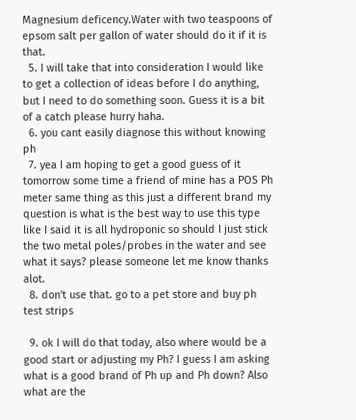Magnesium deficency.Water with two teaspoons of epsom salt per gallon of water should do it if it is that.
  5. I will take that into consideration I would like to get a collection of ideas before I do anything, but I need to do something soon. Guess it is a bit of a catch please hurry haha.
  6. you cant easily diagnose this without knowing ph
  7. yea I am hoping to get a good guess of it tomorrow some time a friend of mine has a POS Ph meter same thing as this just a different brand my question is what is the best way to use this type like I said it is all hydroponic so should I just stick the two metal poles/probes in the water and see what it says? please someone let me know thanks alot.
  8. don't use that. go to a pet store and buy ph test strips

  9. ok I will do that today, also where would be a good start or adjusting my Ph? I guess I am asking what is a good brand of Ph up and Ph down? Also what are the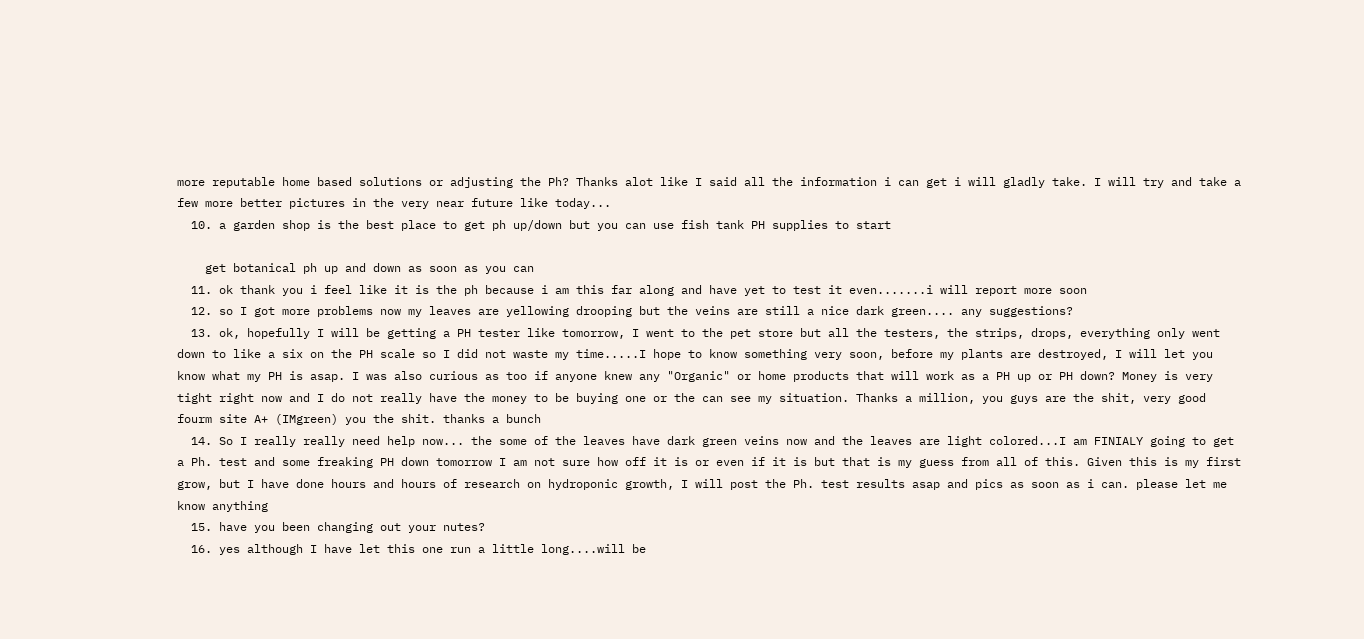more reputable home based solutions or adjusting the Ph? Thanks alot like I said all the information i can get i will gladly take. I will try and take a few more better pictures in the very near future like today...
  10. a garden shop is the best place to get ph up/down but you can use fish tank PH supplies to start

    get botanical ph up and down as soon as you can
  11. ok thank you i feel like it is the ph because i am this far along and have yet to test it even.......i will report more soon
  12. so I got more problems now my leaves are yellowing drooping but the veins are still a nice dark green.... any suggestions?
  13. ok, hopefully I will be getting a PH tester like tomorrow, I went to the pet store but all the testers, the strips, drops, everything only went down to like a six on the PH scale so I did not waste my time.....I hope to know something very soon, before my plants are destroyed, I will let you know what my PH is asap. I was also curious as too if anyone knew any "Organic" or home products that will work as a PH up or PH down? Money is very tight right now and I do not really have the money to be buying one or the can see my situation. Thanks a million, you guys are the shit, very good fourm site A+ (IMgreen) you the shit. thanks a bunch
  14. So I really really need help now... the some of the leaves have dark green veins now and the leaves are light colored...I am FINIALY going to get a Ph. test and some freaking PH down tomorrow I am not sure how off it is or even if it is but that is my guess from all of this. Given this is my first grow, but I have done hours and hours of research on hydroponic growth, I will post the Ph. test results asap and pics as soon as i can. please let me know anything
  15. have you been changing out your nutes?
  16. yes although I have let this one run a little long....will be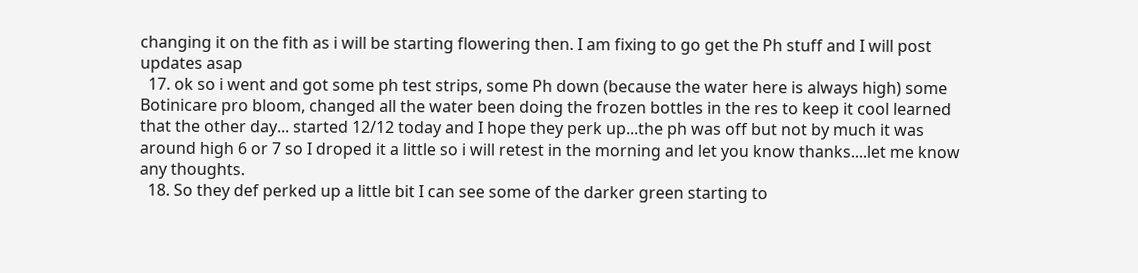changing it on the fith as i will be starting flowering then. I am fixing to go get the Ph stuff and I will post updates asap
  17. ok so i went and got some ph test strips, some Ph down (because the water here is always high) some Botinicare pro bloom, changed all the water been doing the frozen bottles in the res to keep it cool learned that the other day... started 12/12 today and I hope they perk up...the ph was off but not by much it was around high 6 or 7 so I droped it a little so i will retest in the morning and let you know thanks....let me know any thoughts.
  18. So they def perked up a little bit I can see some of the darker green starting to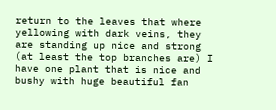return to the leaves that where yellowing with dark veins, they are standing up nice and strong (at least the top branches are) I have one plant that is nice and bushy with huge beautiful fan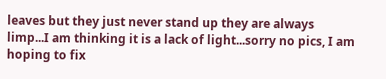leaves but they just never stand up they are always limp...I am thinking it is a lack of light...sorry no pics, I am hoping to fix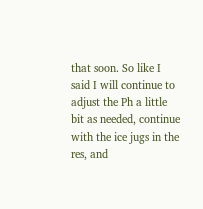that soon. So like I said I will continue to adjust the Ph a little bit as needed, continue with the ice jugs in the res, and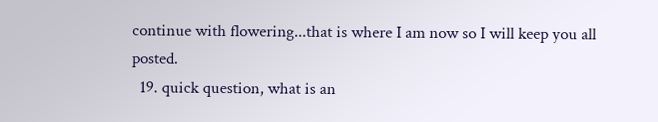continue with flowering...that is where I am now so I will keep you all posted.
  19. quick question, what is an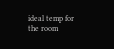ideal temp for the room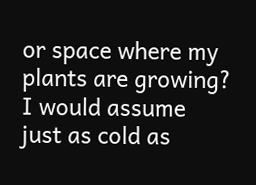or space where my plants are growing? I would assume just as cold as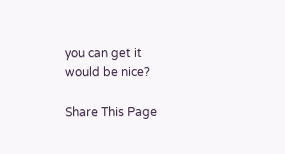you can get it would be nice?

Share This Page